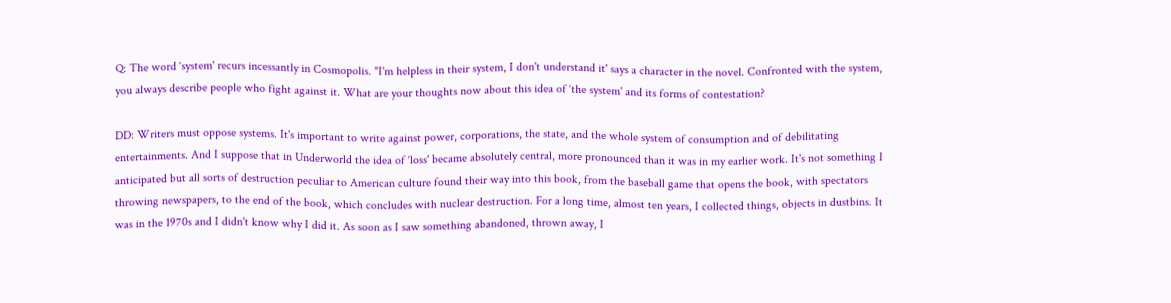Q: The word ‘system' recurs incessantly in Cosmopolis. "I'm helpless in their system, I don't understand it' says a character in the novel. Confronted with the system, you always describe people who fight against it. What are your thoughts now about this idea of ‘the system' and its forms of contestation?

DD: Writers must oppose systems. It's important to write against power, corporations, the state, and the whole system of consumption and of debilitating entertainments. And I suppose that in Underworld the idea of ‘loss' became absolutely central, more pronounced than it was in my earlier work. It's not something I anticipated but all sorts of destruction peculiar to American culture found their way into this book, from the baseball game that opens the book, with spectators throwing newspapers, to the end of the book, which concludes with nuclear destruction. For a long time, almost ten years, I collected things, objects in dustbins. It was in the 1970s and I didn't know why I did it. As soon as I saw something abandoned, thrown away, I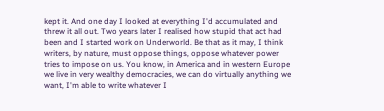kept it. And one day I looked at everything I'd accumulated and threw it all out. Two years later I realised how stupid that act had been and I started work on Underworld. Be that as it may, I think writers, by nature, must oppose things, oppose whatever power tries to impose on us. You know, in America and in western Europe we live in very wealthy democracies, we can do virtually anything we want, I'm able to write whatever I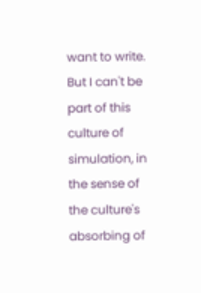want to write. But I can't be part of this culture of simulation, in the sense of the culture's absorbing of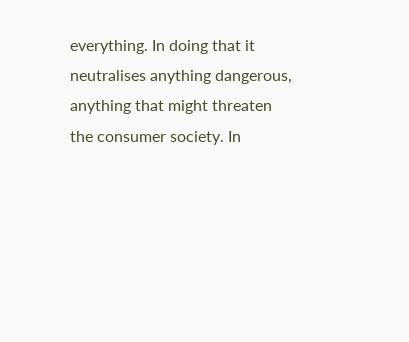everything. In doing that it neutralises anything dangerous, anything that might threaten the consumer society. In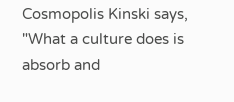Cosmopolis Kinski says, "What a culture does is absorb and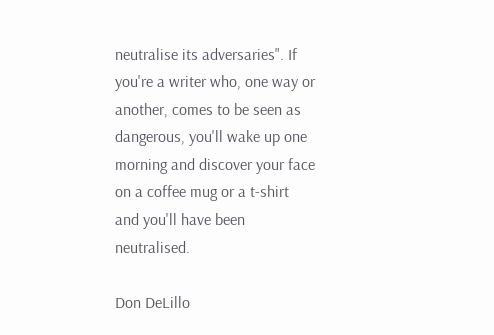neutralise its adversaries". If you're a writer who, one way or another, comes to be seen as dangerous, you'll wake up one morning and discover your face on a coffee mug or a t-shirt and you'll have been neutralised.

Don DeLillo